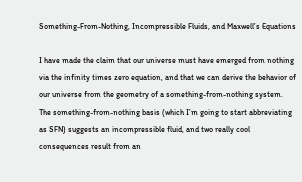Something-From-Nothing, Incompressible Fluids, and Maxwell’s Equations

I have made the claim that our universe must have emerged from nothing via the infinity times zero equation, and that we can derive the behavior of our universe from the geometry of a something-from-nothing system.  The something-from-nothing basis (which I’m going to start abbreviating as SFN) suggests an incompressible fluid, and two really cool consequences result from an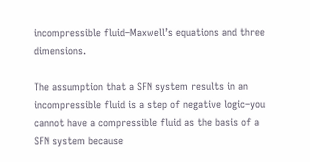incompressible fluid–Maxwell’s equations and three dimensions.

The assumption that a SFN system results in an incompressible fluid is a step of negative logic–you cannot have a compressible fluid as the basis of a SFN system because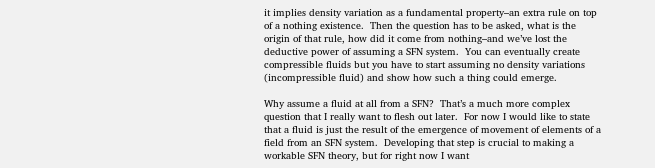it implies density variation as a fundamental property–an extra rule on top of a nothing existence.  Then the question has to be asked, what is the origin of that rule, how did it come from nothing–and we’ve lost the deductive power of assuming a SFN system.  You can eventually create compressible fluids but you have to start assuming no density variations (incompressible fluid) and show how such a thing could emerge.

Why assume a fluid at all from a SFN?  That’s a much more complex question that I really want to flesh out later.  For now I would like to state that a fluid is just the result of the emergence of movement of elements of a field from an SFN system.  Developing that step is crucial to making a workable SFN theory, but for right now I want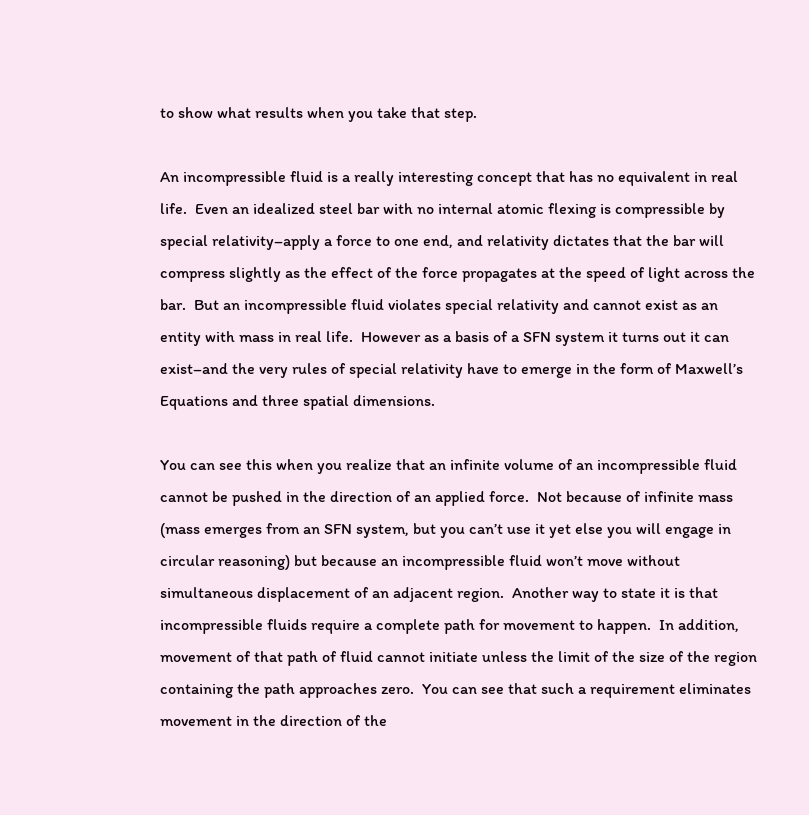to show what results when you take that step.

An incompressible fluid is a really interesting concept that has no equivalent in real life.  Even an idealized steel bar with no internal atomic flexing is compressible by special relativity–apply a force to one end, and relativity dictates that the bar will compress slightly as the effect of the force propagates at the speed of light across the bar.  But an incompressible fluid violates special relativity and cannot exist as an entity with mass in real life.  However as a basis of a SFN system it turns out it can exist–and the very rules of special relativity have to emerge in the form of Maxwell’s Equations and three spatial dimensions.

You can see this when you realize that an infinite volume of an incompressible fluid cannot be pushed in the direction of an applied force.  Not because of infinite mass (mass emerges from an SFN system, but you can’t use it yet else you will engage in circular reasoning) but because an incompressible fluid won’t move without simultaneous displacement of an adjacent region.  Another way to state it is that incompressible fluids require a complete path for movement to happen.  In addition, movement of that path of fluid cannot initiate unless the limit of the size of the region containing the path approaches zero.  You can see that such a requirement eliminates movement in the direction of the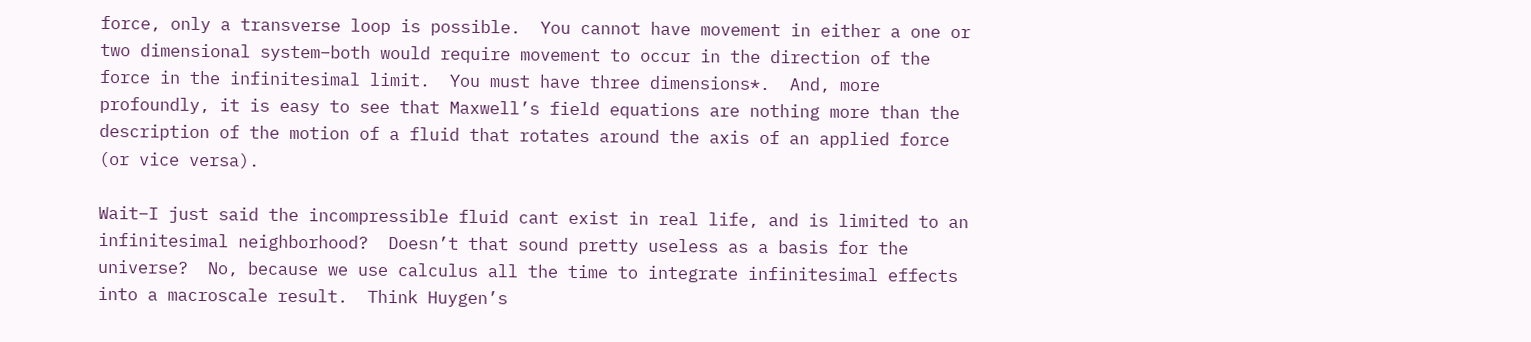force, only a transverse loop is possible.  You cannot have movement in either a one or two dimensional system–both would require movement to occur in the direction of the force in the infinitesimal limit.  You must have three dimensions*.  And, more profoundly, it is easy to see that Maxwell’s field equations are nothing more than the description of the motion of a fluid that rotates around the axis of an applied force (or vice versa).

Wait–I just said the incompressible fluid cant exist in real life, and is limited to an infinitesimal neighborhood?  Doesn’t that sound pretty useless as a basis for the universe?  No, because we use calculus all the time to integrate infinitesimal effects into a macroscale result.  Think Huygen’s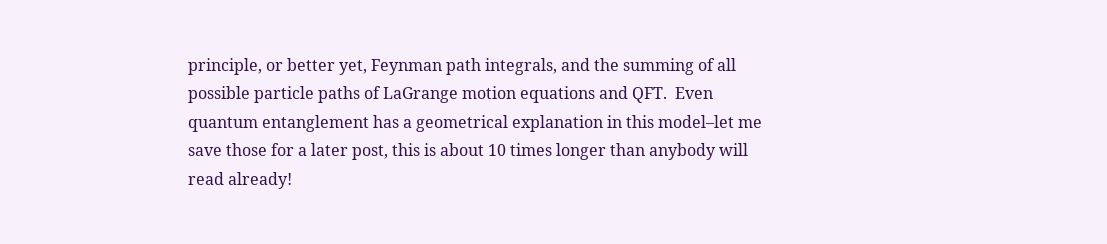principle, or better yet, Feynman path integrals, and the summing of all possible particle paths of LaGrange motion equations and QFT.  Even quantum entanglement has a geometrical explanation in this model–let me save those for a later post, this is about 10 times longer than anybody will read already!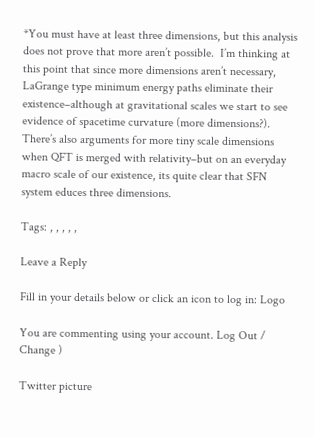*You must have at least three dimensions, but this analysis does not prove that more aren’t possible.  I’m thinking at this point that since more dimensions aren’t necessary, LaGrange type minimum energy paths eliminate their existence–although at gravitational scales we start to see evidence of spacetime curvature (more dimensions?).  There’s also arguments for more tiny scale dimensions when QFT is merged with relativity–but on an everyday macro scale of our existence, its quite clear that SFN system educes three dimensions.

Tags: , , , , ,

Leave a Reply

Fill in your details below or click an icon to log in: Logo

You are commenting using your account. Log Out / Change )

Twitter picture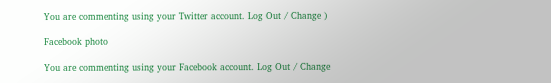You are commenting using your Twitter account. Log Out / Change )

Facebook photo

You are commenting using your Facebook account. Log Out / Change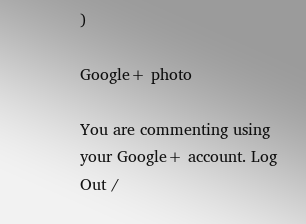)

Google+ photo

You are commenting using your Google+ account. Log Out /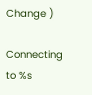Change )

Connecting to %s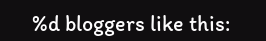%d bloggers like this: